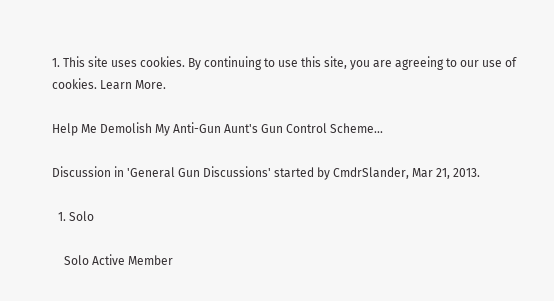1. This site uses cookies. By continuing to use this site, you are agreeing to our use of cookies. Learn More.

Help Me Demolish My Anti-Gun Aunt's Gun Control Scheme...

Discussion in 'General Gun Discussions' started by CmdrSlander, Mar 21, 2013.

  1. Solo

    Solo Active Member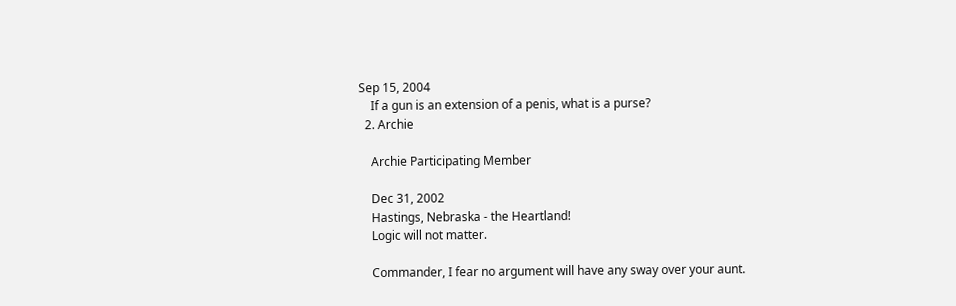Sep 15, 2004
    If a gun is an extension of a penis, what is a purse?
  2. Archie

    Archie Participating Member

    Dec 31, 2002
    Hastings, Nebraska - the Heartland!
    Logic will not matter.

    Commander, I fear no argument will have any sway over your aunt.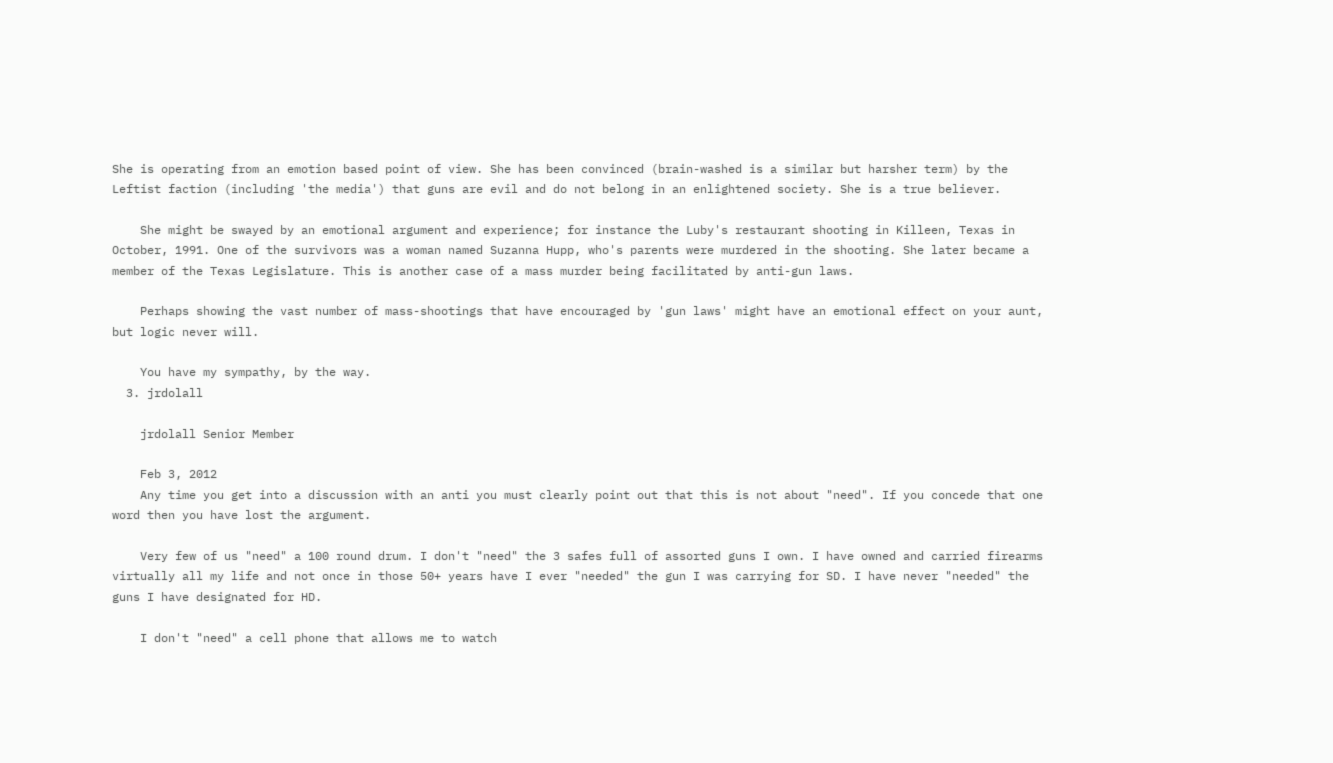She is operating from an emotion based point of view. She has been convinced (brain-washed is a similar but harsher term) by the Leftist faction (including 'the media') that guns are evil and do not belong in an enlightened society. She is a true believer.

    She might be swayed by an emotional argument and experience; for instance the Luby's restaurant shooting in Killeen, Texas in October, 1991. One of the survivors was a woman named Suzanna Hupp, who's parents were murdered in the shooting. She later became a member of the Texas Legislature. This is another case of a mass murder being facilitated by anti-gun laws.

    Perhaps showing the vast number of mass-shootings that have encouraged by 'gun laws' might have an emotional effect on your aunt, but logic never will.

    You have my sympathy, by the way.
  3. jrdolall

    jrdolall Senior Member

    Feb 3, 2012
    Any time you get into a discussion with an anti you must clearly point out that this is not about "need". If you concede that one word then you have lost the argument.

    Very few of us "need" a 100 round drum. I don't "need" the 3 safes full of assorted guns I own. I have owned and carried firearms virtually all my life and not once in those 50+ years have I ever "needed" the gun I was carrying for SD. I have never "needed" the guns I have designated for HD.

    I don't "need" a cell phone that allows me to watch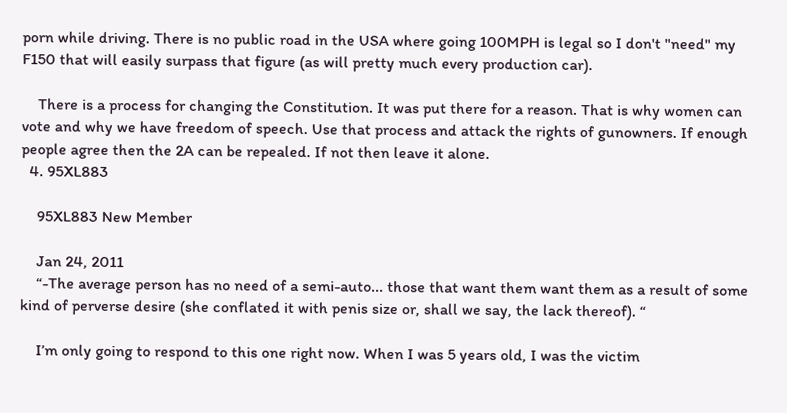porn while driving. There is no public road in the USA where going 100MPH is legal so I don't "need" my F150 that will easily surpass that figure (as will pretty much every production car).

    There is a process for changing the Constitution. It was put there for a reason. That is why women can vote and why we have freedom of speech. Use that process and attack the rights of gunowners. If enough people agree then the 2A can be repealed. If not then leave it alone.
  4. 95XL883

    95XL883 New Member

    Jan 24, 2011
    “-The average person has no need of a semi-auto... those that want them want them as a result of some kind of perverse desire (she conflated it with penis size or, shall we say, the lack thereof). “

    I’m only going to respond to this one right now. When I was 5 years old, I was the victim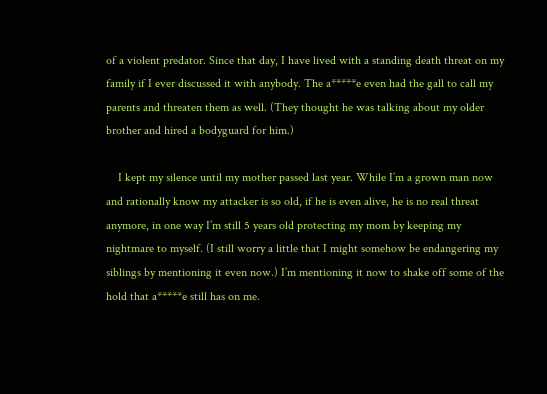of a violent predator. Since that day, I have lived with a standing death threat on my family if I ever discussed it with anybody. The a*****e even had the gall to call my parents and threaten them as well. (They thought he was talking about my older brother and hired a bodyguard for him.)

    I kept my silence until my mother passed last year. While I’m a grown man now and rationally know my attacker is so old, if he is even alive, he is no real threat anymore, in one way I’m still 5 years old protecting my mom by keeping my nightmare to myself. (I still worry a little that I might somehow be endangering my siblings by mentioning it even now.) I’m mentioning it now to shake off some of the hold that a*****e still has on me.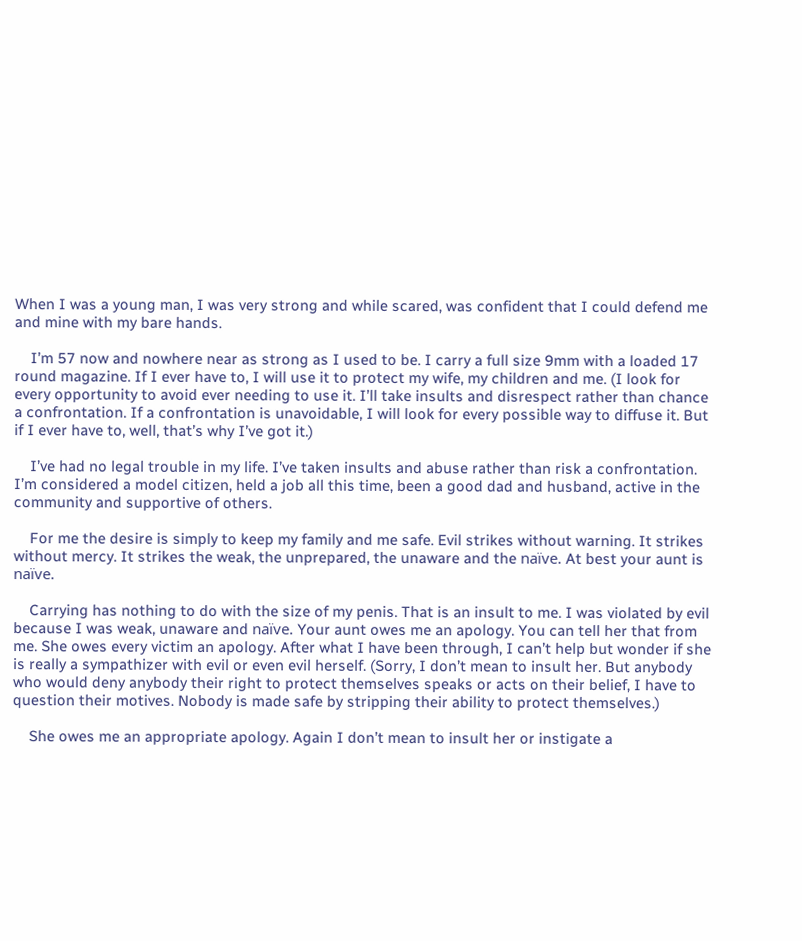When I was a young man, I was very strong and while scared, was confident that I could defend me and mine with my bare hands.

    I’m 57 now and nowhere near as strong as I used to be. I carry a full size 9mm with a loaded 17 round magazine. If I ever have to, I will use it to protect my wife, my children and me. (I look for every opportunity to avoid ever needing to use it. I’ll take insults and disrespect rather than chance a confrontation. If a confrontation is unavoidable, I will look for every possible way to diffuse it. But if I ever have to, well, that’s why I’ve got it.)

    I’ve had no legal trouble in my life. I’ve taken insults and abuse rather than risk a confrontation. I’m considered a model citizen, held a job all this time, been a good dad and husband, active in the community and supportive of others.

    For me the desire is simply to keep my family and me safe. Evil strikes without warning. It strikes without mercy. It strikes the weak, the unprepared, the unaware and the naïve. At best your aunt is naïve.

    Carrying has nothing to do with the size of my penis. That is an insult to me. I was violated by evil because I was weak, unaware and naïve. Your aunt owes me an apology. You can tell her that from me. She owes every victim an apology. After what I have been through, I can’t help but wonder if she is really a sympathizer with evil or even evil herself. (Sorry, I don’t mean to insult her. But anybody who would deny anybody their right to protect themselves speaks or acts on their belief, I have to question their motives. Nobody is made safe by stripping their ability to protect themselves.)

    She owes me an appropriate apology. Again I don’t mean to insult her or instigate a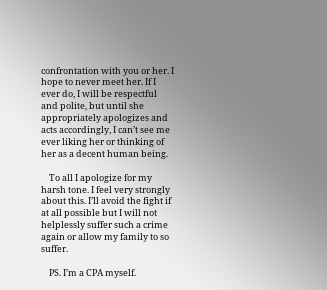confrontation with you or her. I hope to never meet her. If I ever do, I will be respectful and polite, but until she appropriately apologizes and acts accordingly, I can’t see me ever liking her or thinking of her as a decent human being.

    To all I apologize for my harsh tone. I feel very strongly about this. I’ll avoid the fight if at all possible but I will not helplessly suffer such a crime again or allow my family to so suffer.

    PS. I’m a CPA myself.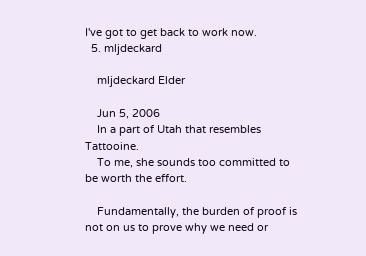I've got to get back to work now.
  5. mljdeckard

    mljdeckard Elder

    Jun 5, 2006
    In a part of Utah that resembles Tattooine.
    To me, she sounds too committed to be worth the effort.

    Fundamentally, the burden of proof is not on us to prove why we need or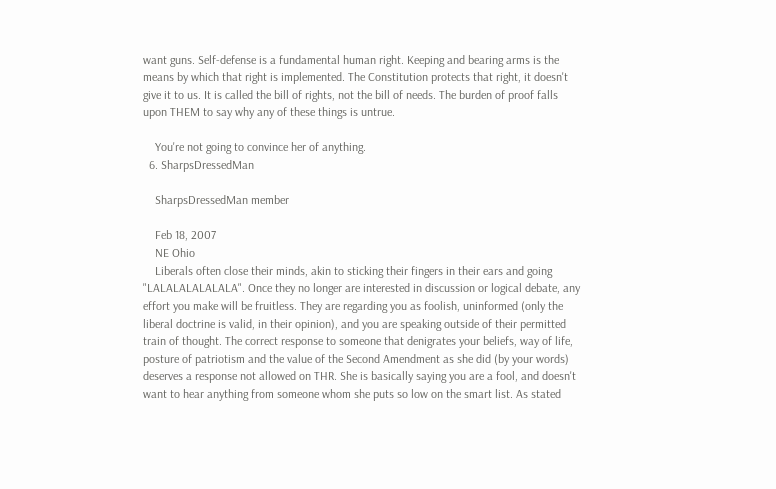want guns. Self-defense is a fundamental human right. Keeping and bearing arms is the means by which that right is implemented. The Constitution protects that right, it doesn't give it to us. It is called the bill of rights, not the bill of needs. The burden of proof falls upon THEM to say why any of these things is untrue.

    You're not going to convince her of anything.
  6. SharpsDressedMan

    SharpsDressedMan member

    Feb 18, 2007
    NE Ohio
    Liberals often close their minds, akin to sticking their fingers in their ears and going "LALALALALALALA". Once they no longer are interested in discussion or logical debate, any effort you make will be fruitless. They are regarding you as foolish, uninformed (only the liberal doctrine is valid, in their opinion), and you are speaking outside of their permitted train of thought. The correct response to someone that denigrates your beliefs, way of life, posture of patriotism and the value of the Second Amendment as she did (by your words) deserves a response not allowed on THR. She is basically saying you are a fool, and doesn't want to hear anything from someone whom she puts so low on the smart list. As stated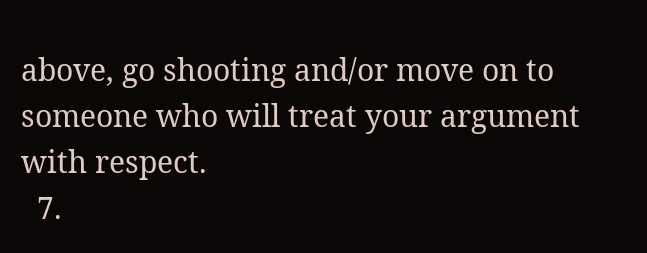above, go shooting and/or move on to someone who will treat your argument with respect.
  7.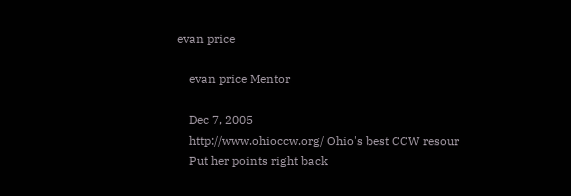evan price

    evan price Mentor

    Dec 7, 2005
    http://www.ohioccw.org/ Ohio's best CCW resour
    Put her points right back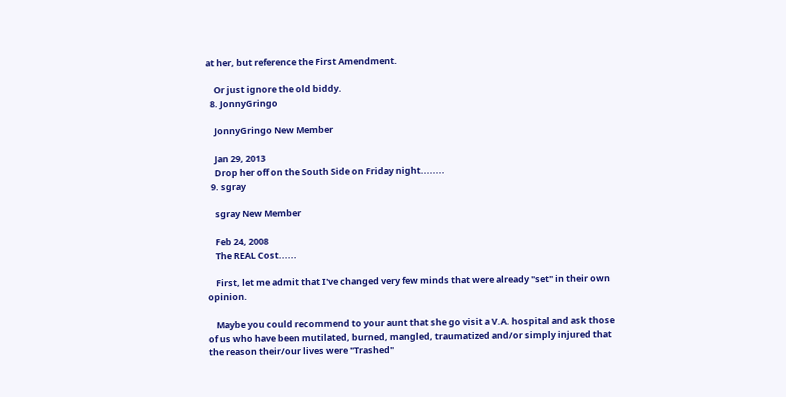at her, but reference the First Amendment.

    Or just ignore the old biddy.
  8. JonnyGringo

    JonnyGringo New Member

    Jan 29, 2013
    Drop her off on the South Side on Friday night........
  9. sgray

    sgray New Member

    Feb 24, 2008
    The REAL Cost......

    First, let me admit that I've changed very few minds that were already "set" in their own opinion.

    Maybe you could recommend to your aunt that she go visit a V.A. hospital and ask those of us who have been mutilated, burned, mangled, traumatized and/or simply injured that the reason their/our lives were "Trashed"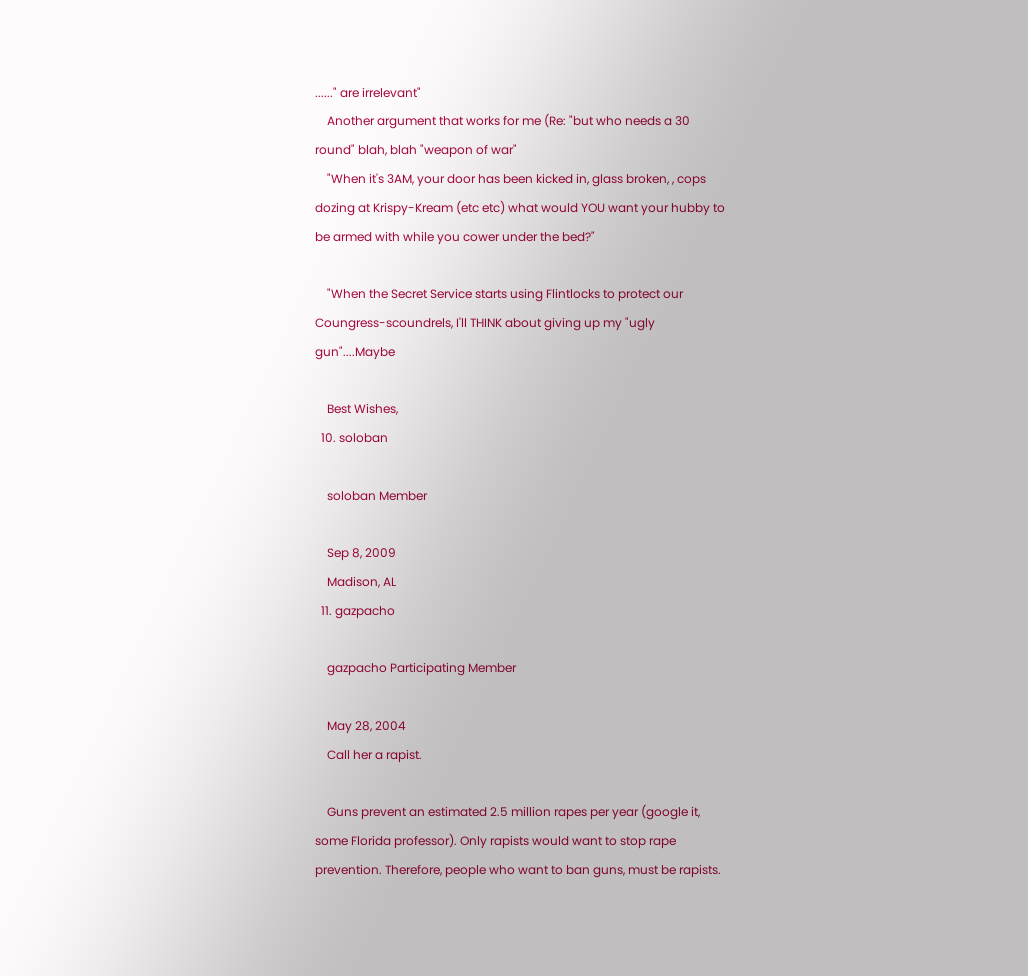......" are irrelevant"
    Another argument that works for me (Re: "but who needs a 30 round" blah, blah "weapon of war"
    "When it's 3AM, your door has been kicked in, glass broken, , cops dozing at Krispy-Kream (etc etc) what would YOU want your hubby to be armed with while you cower under the bed?"

    "When the Secret Service starts using Flintlocks to protect our Coungress-scoundrels, I'll THINK about giving up my "ugly gun"....Maybe

    Best Wishes,
  10. soloban

    soloban Member

    Sep 8, 2009
    Madison, AL
  11. gazpacho

    gazpacho Participating Member

    May 28, 2004
    Call her a rapist.

    Guns prevent an estimated 2.5 million rapes per year (google it, some Florida professor). Only rapists would want to stop rape prevention. Therefore, people who want to ban guns, must be rapists.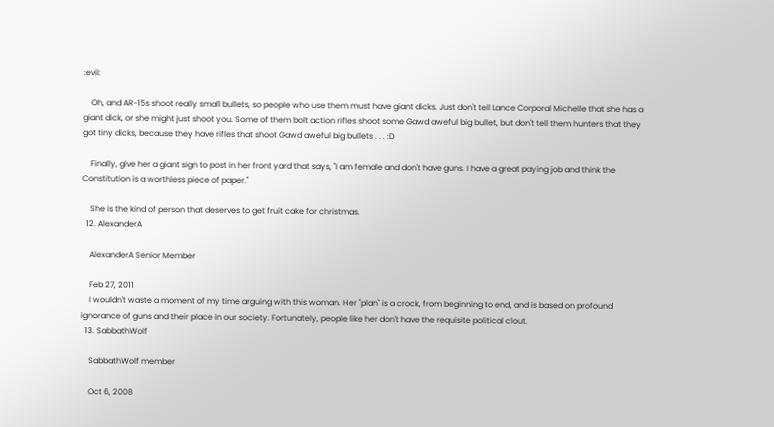:evil:

    Oh, and AR-15s shoot really small bullets, so people who use them must have giant dicks. Just don't tell Lance Corporal Michelle that she has a giant dick, or she might just shoot you. Some of them bolt action rifles shoot some Gawd aweful big bullet, but don't tell them hunters that they got tiny dicks, because they have rifles that shoot Gawd aweful big bullets . . . :D

    Finally, give her a giant sign to post in her front yard that says, "I am female and don't have guns. I have a great paying job and think the Constitution is a worthless piece of paper."

    She is the kind of person that deserves to get fruit cake for christmas.
  12. AlexanderA

    AlexanderA Senior Member

    Feb 27, 2011
    I wouldn't waste a moment of my time arguing with this woman. Her "plan" is a crock, from beginning to end, and is based on profound ignorance of guns and their place in our society. Fortunately, people like her don't have the requisite political clout.
  13. SabbathWolf

    SabbathWolf member

    Oct 6, 2008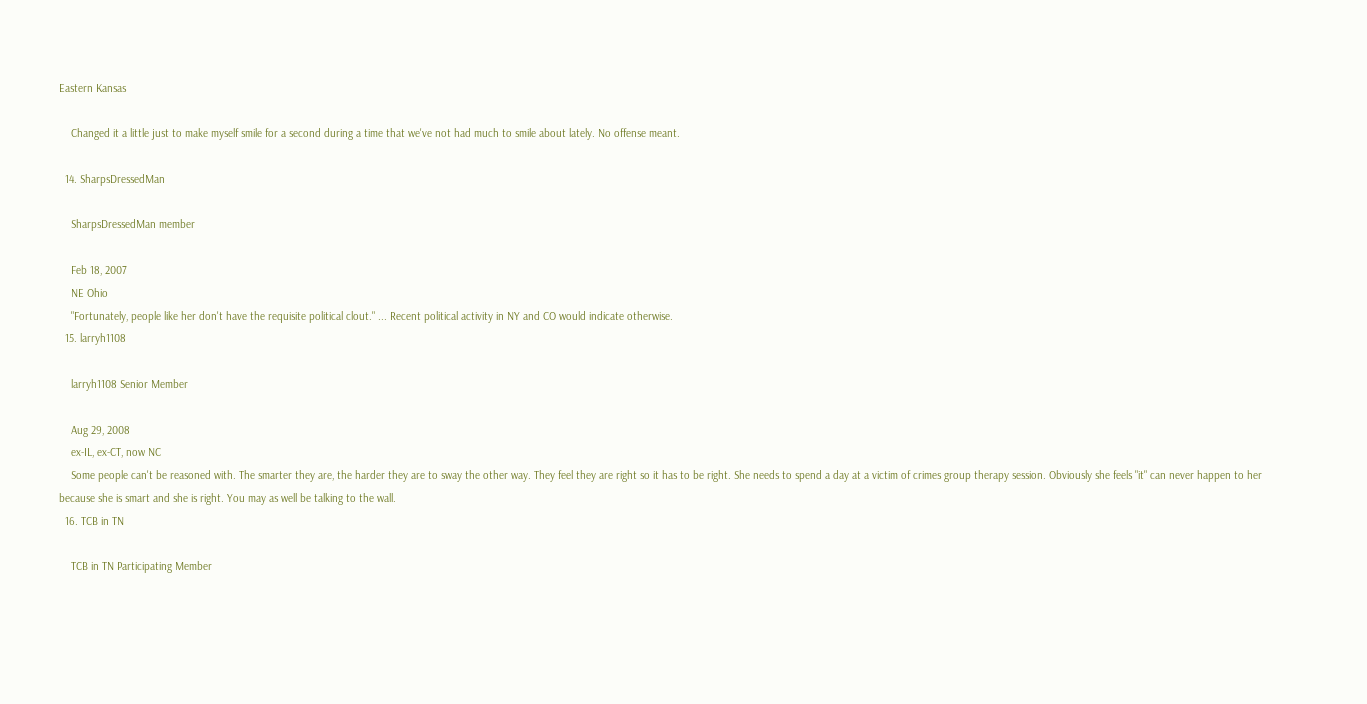Eastern Kansas

    Changed it a little just to make myself smile for a second during a time that we've not had much to smile about lately. No offense meant.

  14. SharpsDressedMan

    SharpsDressedMan member

    Feb 18, 2007
    NE Ohio
    "Fortunately, people like her don't have the requisite political clout." ... Recent political activity in NY and CO would indicate otherwise.
  15. larryh1108

    larryh1108 Senior Member

    Aug 29, 2008
    ex-IL, ex-CT, now NC
    Some people can't be reasoned with. The smarter they are, the harder they are to sway the other way. They feel they are right so it has to be right. She needs to spend a day at a victim of crimes group therapy session. Obviously she feels "it" can never happen to her because she is smart and she is right. You may as well be talking to the wall.
  16. TCB in TN

    TCB in TN Participating Member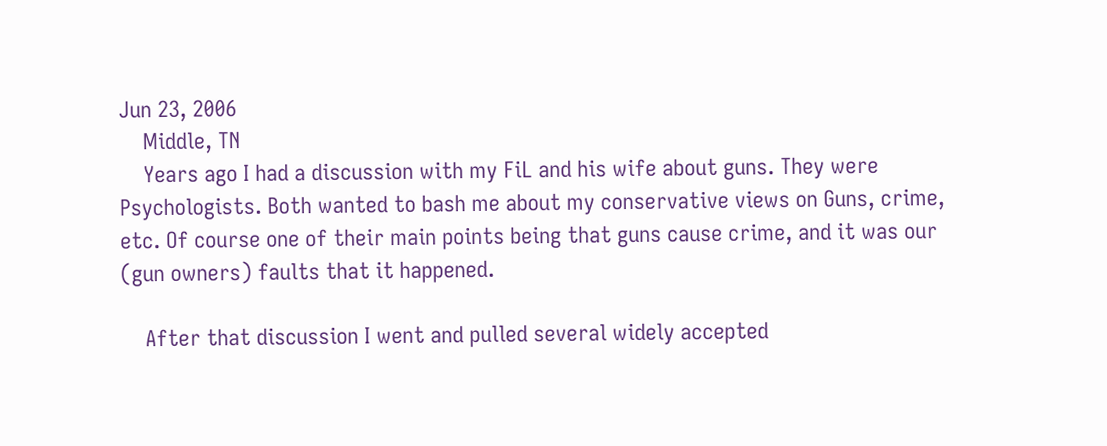Jun 23, 2006
    Middle, TN
    Years ago I had a discussion with my FiL and his wife about guns. They were Psychologists. Both wanted to bash me about my conservative views on Guns, crime, etc. Of course one of their main points being that guns cause crime, and it was our (gun owners) faults that it happened.

    After that discussion I went and pulled several widely accepted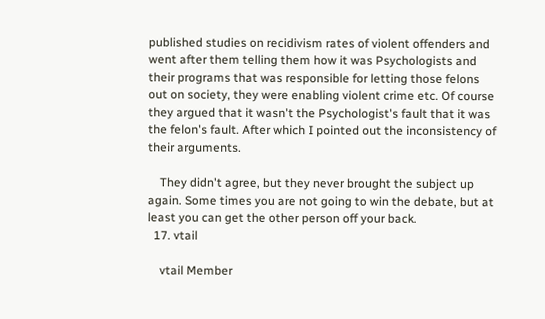published studies on recidivism rates of violent offenders and went after them telling them how it was Psychologists and their programs that was responsible for letting those felons out on society, they were enabling violent crime etc. Of course they argued that it wasn't the Psychologist's fault that it was the felon's fault. After which I pointed out the inconsistency of their arguments.

    They didn't agree, but they never brought the subject up again. Some times you are not going to win the debate, but at least you can get the other person off your back.
  17. vtail

    vtail Member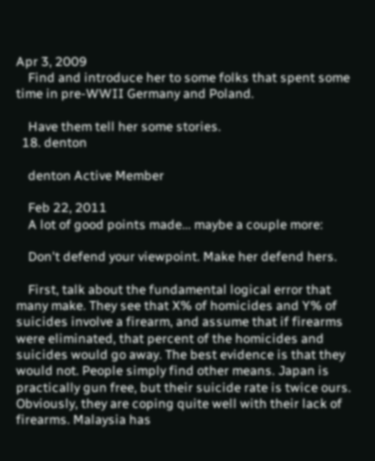Apr 3, 2009
    Find and introduce her to some folks that spent some time in pre-WWII Germany and Poland.

    Have them tell her some stories.
  18. denton

    denton Active Member

    Feb 22, 2011
    A lot of good points made... maybe a couple more:

    Don't defend your viewpoint. Make her defend hers.

    First, talk about the fundamental logical error that many make. They see that X% of homicides and Y% of suicides involve a firearm, and assume that if firearms were eliminated, that percent of the homicides and suicides would go away. The best evidence is that they would not. People simply find other means. Japan is practically gun free, but their suicide rate is twice ours. Obviously, they are coping quite well with their lack of firearms. Malaysia has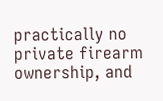practically no private firearm ownership, and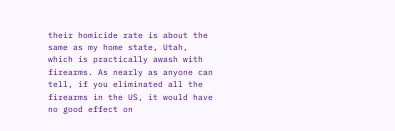their homicide rate is about the same as my home state, Utah, which is practically awash with firearms. As nearly as anyone can tell, if you eliminated all the firearms in the US, it would have no good effect on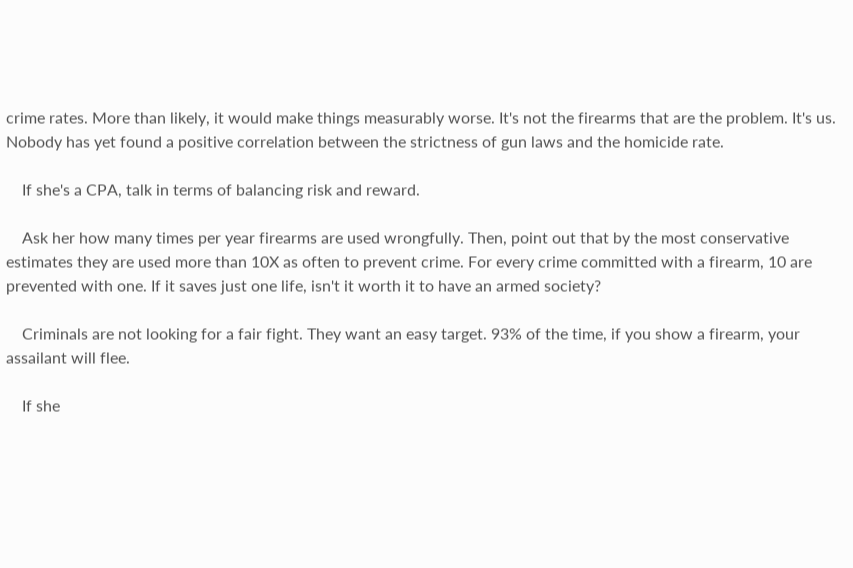crime rates. More than likely, it would make things measurably worse. It's not the firearms that are the problem. It's us. Nobody has yet found a positive correlation between the strictness of gun laws and the homicide rate.

    If she's a CPA, talk in terms of balancing risk and reward.

    Ask her how many times per year firearms are used wrongfully. Then, point out that by the most conservative estimates they are used more than 10X as often to prevent crime. For every crime committed with a firearm, 10 are prevented with one. If it saves just one life, isn't it worth it to have an armed society?

    Criminals are not looking for a fair fight. They want an easy target. 93% of the time, if you show a firearm, your assailant will flee.

    If she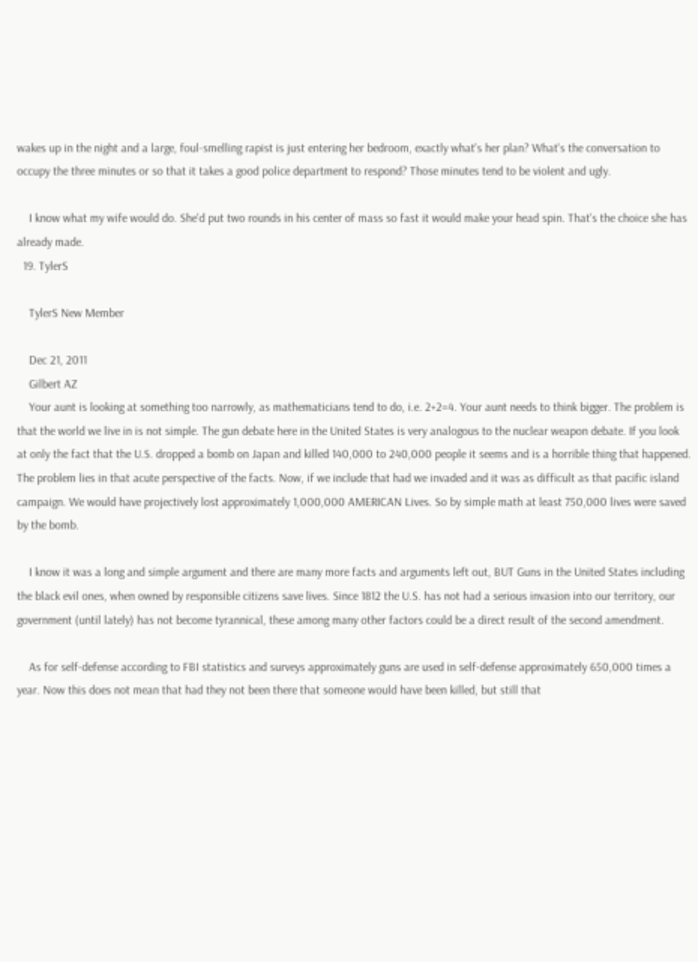wakes up in the night and a large, foul-smelling rapist is just entering her bedroom, exactly what's her plan? What's the conversation to occupy the three minutes or so that it takes a good police department to respond? Those minutes tend to be violent and ugly.

    I know what my wife would do. She'd put two rounds in his center of mass so fast it would make your head spin. That's the choice she has already made.
  19. TylerS

    TylerS New Member

    Dec 21, 2011
    Gilbert AZ
    Your aunt is looking at something too narrowly, as mathematicians tend to do, i.e. 2+2=4. Your aunt needs to think bigger. The problem is that the world we live in is not simple. The gun debate here in the United States is very analogous to the nuclear weapon debate. If you look at only the fact that the U.S. dropped a bomb on Japan and killed 140,000 to 240,000 people it seems and is a horrible thing that happened. The problem lies in that acute perspective of the facts. Now, if we include that had we invaded and it was as difficult as that pacific island campaign. We would have projectively lost approximately 1,000,000 AMERICAN Lives. So by simple math at least 750,000 lives were saved by the bomb.

    I know it was a long and simple argument and there are many more facts and arguments left out, BUT Guns in the United States including the black evil ones, when owned by responsible citizens save lives. Since 1812 the U.S. has not had a serious invasion into our territory, our government (until lately) has not become tyrannical, these among many other factors could be a direct result of the second amendment.

    As for self-defense according to FBI statistics and surveys approximately guns are used in self-defense approximately 650,000 times a year. Now this does not mean that had they not been there that someone would have been killed, but still that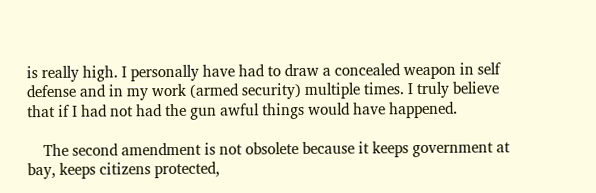is really high. I personally have had to draw a concealed weapon in self defense and in my work (armed security) multiple times. I truly believe that if I had not had the gun awful things would have happened.

    The second amendment is not obsolete because it keeps government at bay, keeps citizens protected,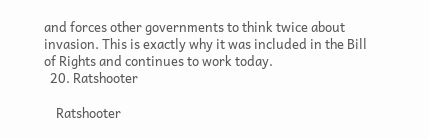and forces other governments to think twice about invasion. This is exactly why it was included in the Bill of Rights and continues to work today.
  20. Ratshooter

    Ratshooter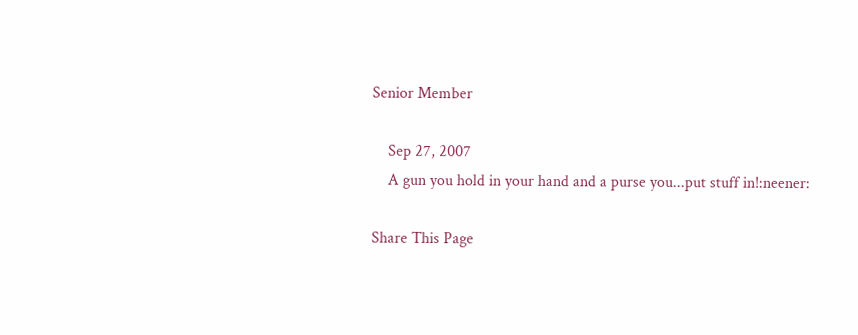Senior Member

    Sep 27, 2007
    A gun you hold in your hand and a purse you...put stuff in!:neener:

Share This Page